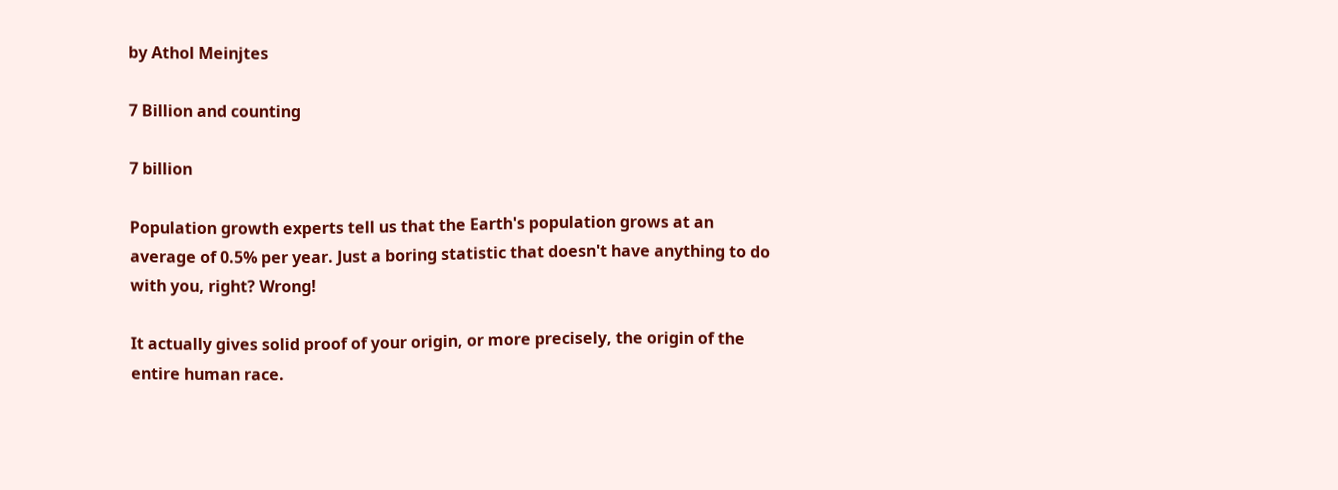by Athol Meinjtes

7 Billion and counting

7 billion

Population growth experts tell us that the Earth's population grows at an average of 0.5% per year. Just a boring statistic that doesn't have anything to do with you, right? Wrong!

It actually gives solid proof of your origin, or more precisely, the origin of the entire human race.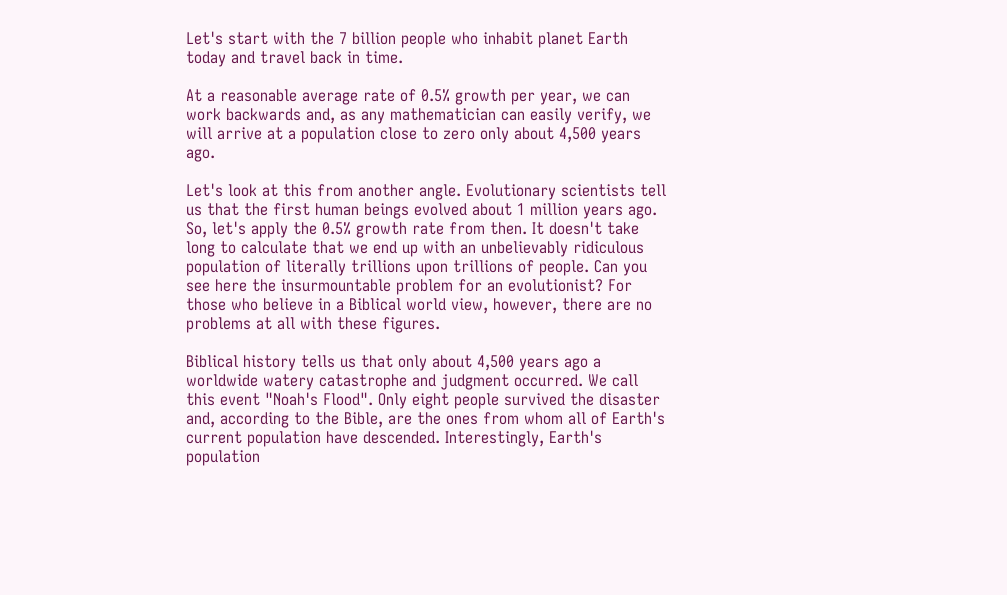Let's start with the 7 billion people who inhabit planet Earth today and travel back in time.

At a reasonable average rate of 0.5% growth per year, we can work backwards and, as any mathematician can easily verify, we will arrive at a population close to zero only about 4,500 years ago.

Let's look at this from another angle. Evolutionary scientists tell us that the first human beings evolved about 1 million years ago. So, let's apply the 0.5% growth rate from then. It doesn't take long to calculate that we end up with an unbelievably ridiculous population of literally trillions upon trillions of people. Can you see here the insurmountable problem for an evolutionist? For those who believe in a Biblical world view, however, there are no problems at all with these figures.

Biblical history tells us that only about 4,500 years ago a worldwide watery catastrophe and judgment occurred. We call this event "Noah's Flood". Only eight people survived the disaster and, according to the Bible, are the ones from whom all of Earth's current population have descended. Interestingly, Earth's population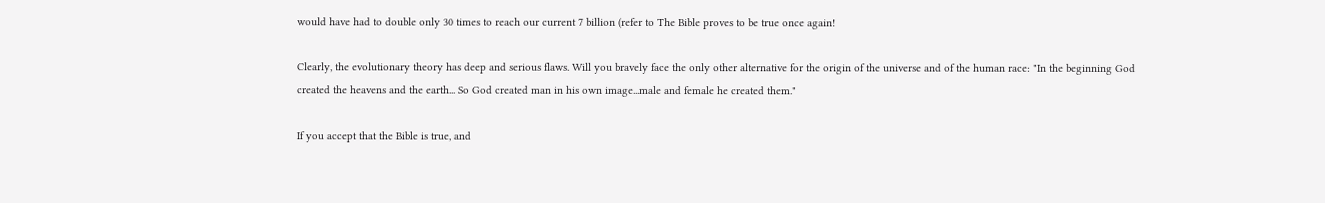would have had to double only 30 times to reach our current 7 billion (refer to The Bible proves to be true once again!

Clearly, the evolutionary theory has deep and serious flaws. Will you bravely face the only other alternative for the origin of the universe and of the human race: "In the beginning God created the heavens and the earth... So God created man in his own image...male and female he created them."

If you accept that the Bible is true, and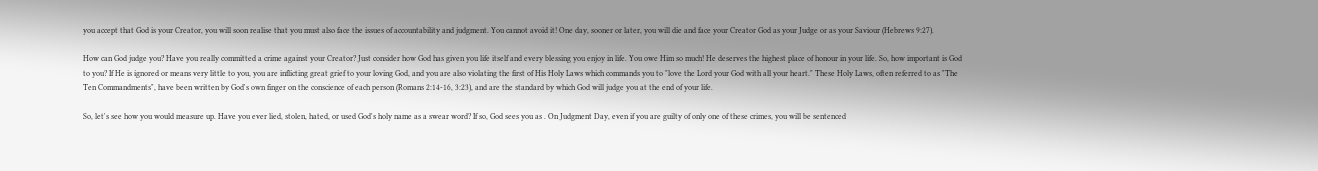you accept that God is your Creator, you will soon realise that you must also face the issues of accountability and judgment. You cannot avoid it! One day, sooner or later, you will die and face your Creator God as your Judge or as your Saviour (Hebrews 9:27).

How can God judge you? Have you really committed a crime against your Creator? Just consider how God has given you life itself and every blessing you enjoy in life. You owe Him so much! He deserves the highest place of honour in your life. So, how important is God to you? If He is ignored or means very little to you, you are inflicting great grief to your loving God, and you are also violating the first of His Holy Laws which commands you to "love the Lord your God with all your heart." These Holy Laws, often referred to as "The Ten Commandments", have been written by God's own finger on the conscience of each person (Romans 2:14-16, 3:23), and are the standard by which God will judge you at the end of your life.

So, let's see how you would measure up. Have you ever lied, stolen, hated, or used God's holy name as a swear word? If so, God sees you as . On Judgment Day, even if you are guilty of only one of these crimes, you will be sentenced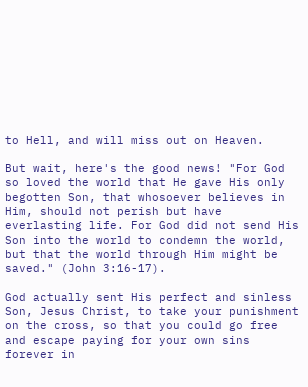to Hell, and will miss out on Heaven.

But wait, here's the good news! "For God so loved the world that He gave His only begotten Son, that whosoever believes in Him, should not perish but have everlasting life. For God did not send His Son into the world to condemn the world, but that the world through Him might be saved." (John 3:16-17).

God actually sent His perfect and sinless Son, Jesus Christ, to take your punishment on the cross, so that you could go free and escape paying for your own sins forever in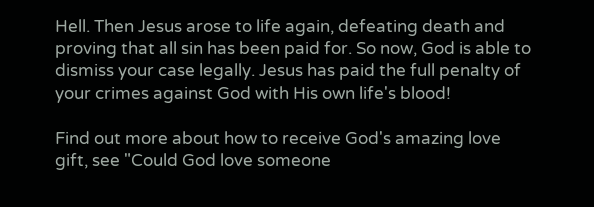Hell. Then Jesus arose to life again, defeating death and proving that all sin has been paid for. So now, God is able to dismiss your case legally. Jesus has paid the full penalty of your crimes against God with His own life's blood!

Find out more about how to receive God's amazing love gift, see "Could God love someone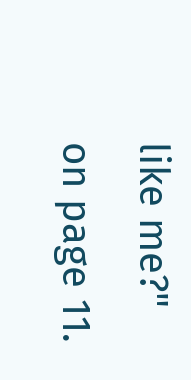like me?" on page 11.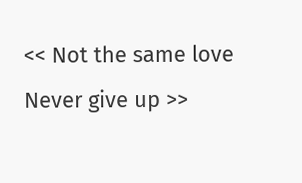<< Not the same love
Never give up >>